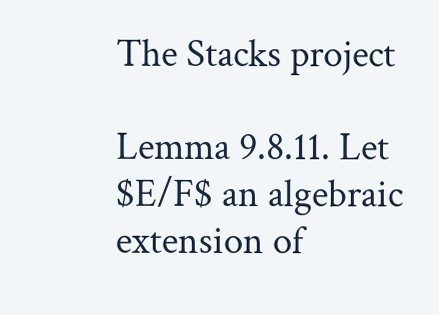The Stacks project

Lemma 9.8.11. Let $E/F$ an algebraic extension of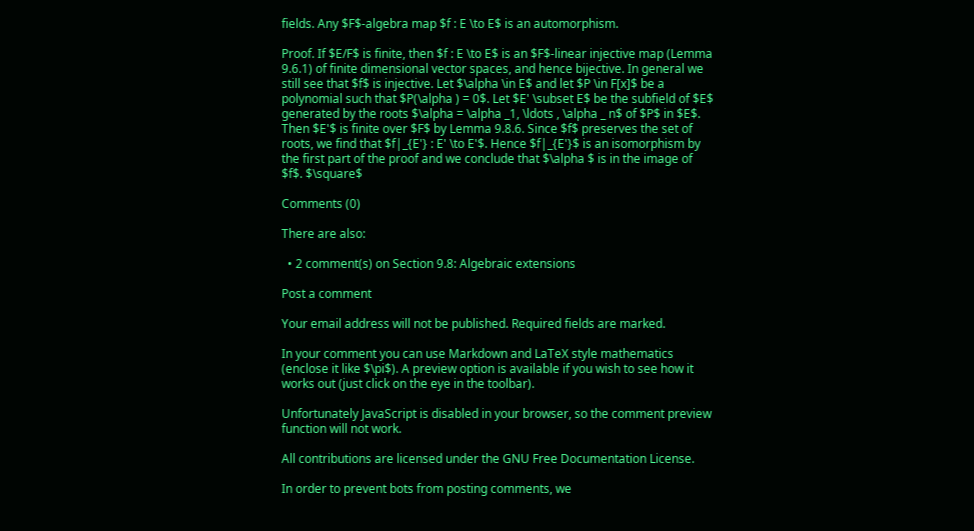fields. Any $F$-algebra map $f : E \to E$ is an automorphism.

Proof. If $E/F$ is finite, then $f : E \to E$ is an $F$-linear injective map (Lemma 9.6.1) of finite dimensional vector spaces, and hence bijective. In general we still see that $f$ is injective. Let $\alpha \in E$ and let $P \in F[x]$ be a polynomial such that $P(\alpha ) = 0$. Let $E' \subset E$ be the subfield of $E$ generated by the roots $\alpha = \alpha _1, \ldots , \alpha _ n$ of $P$ in $E$. Then $E'$ is finite over $F$ by Lemma 9.8.6. Since $f$ preserves the set of roots, we find that $f|_{E'} : E' \to E'$. Hence $f|_{E'}$ is an isomorphism by the first part of the proof and we conclude that $\alpha $ is in the image of $f$. $\square$

Comments (0)

There are also:

  • 2 comment(s) on Section 9.8: Algebraic extensions

Post a comment

Your email address will not be published. Required fields are marked.

In your comment you can use Markdown and LaTeX style mathematics (enclose it like $\pi$). A preview option is available if you wish to see how it works out (just click on the eye in the toolbar).

Unfortunately JavaScript is disabled in your browser, so the comment preview function will not work.

All contributions are licensed under the GNU Free Documentation License.

In order to prevent bots from posting comments, we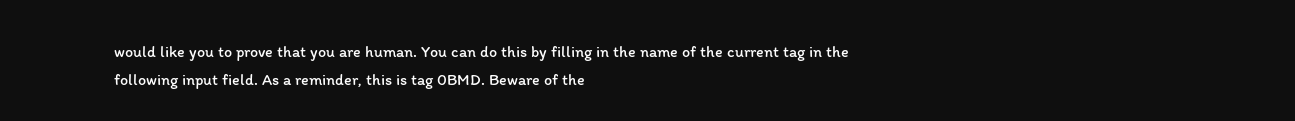would like you to prove that you are human. You can do this by filling in the name of the current tag in the following input field. As a reminder, this is tag 0BMD. Beware of the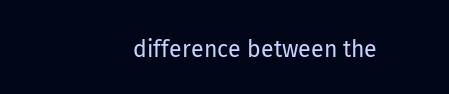difference between the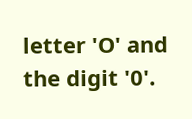letter 'O' and the digit '0'.